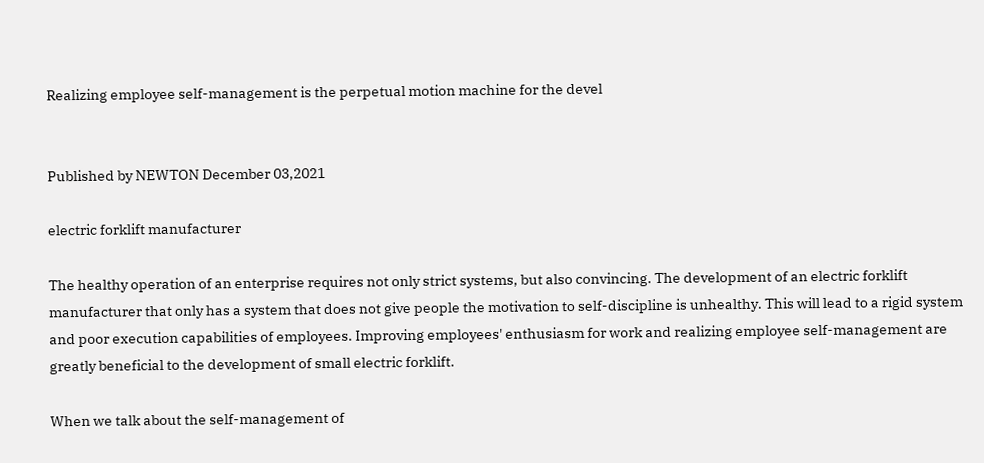Realizing employee self-management is the perpetual motion machine for the devel


Published by NEWTON December 03,2021

electric forklift manufacturer

The healthy operation of an enterprise requires not only strict systems, but also convincing. The development of an electric forklift manufacturer that only has a system that does not give people the motivation to self-discipline is unhealthy. This will lead to a rigid system and poor execution capabilities of employees. Improving employees' enthusiasm for work and realizing employee self-management are greatly beneficial to the development of small electric forklift.

When we talk about the self-management of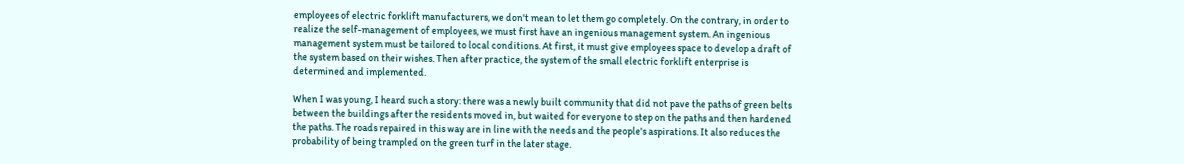employees of electric forklift manufacturers, we don't mean to let them go completely. On the contrary, in order to realize the self-management of employees, we must first have an ingenious management system. An ingenious management system must be tailored to local conditions. At first, it must give employees space to develop a draft of the system based on their wishes. Then after practice, the system of the small electric forklift enterprise is determined and implemented.

When I was young, I heard such a story: there was a newly built community that did not pave the paths of green belts between the buildings after the residents moved in, but waited for everyone to step on the paths and then hardened the paths. The roads repaired in this way are in line with the needs and the people's aspirations. It also reduces the probability of being trampled on the green turf in the later stage.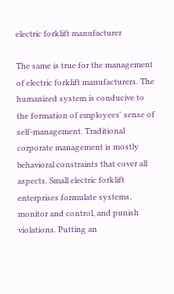electric forklift manufacturer

The same is true for the management of electric forklift manufacturers. The humanized system is conducive to the formation of employees' sense of self-management. Traditional corporate management is mostly behavioral constraints that cover all aspects. Small electric forklift enterprises formulate systems, monitor and control, and punish violations. Putting an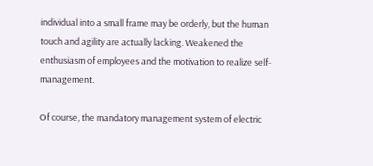individual into a small frame may be orderly, but the human touch and agility are actually lacking. Weakened the enthusiasm of employees and the motivation to realize self-management.

Of course, the mandatory management system of electric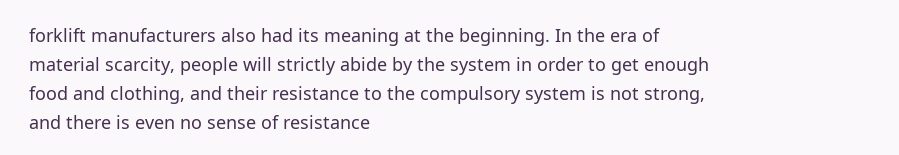forklift manufacturers also had its meaning at the beginning. In the era of material scarcity, people will strictly abide by the system in order to get enough food and clothing, and their resistance to the compulsory system is not strong, and there is even no sense of resistance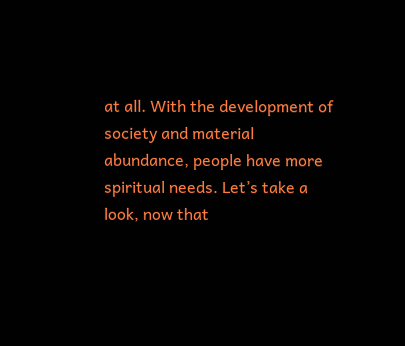at all. With the development of society and material abundance, people have more spiritual needs. Let’s take a look, now that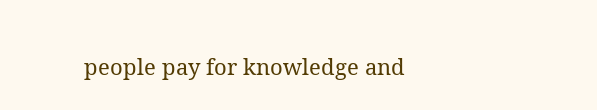people pay for knowledge and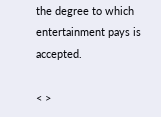the degree to which entertainment pays is accepted.

< >